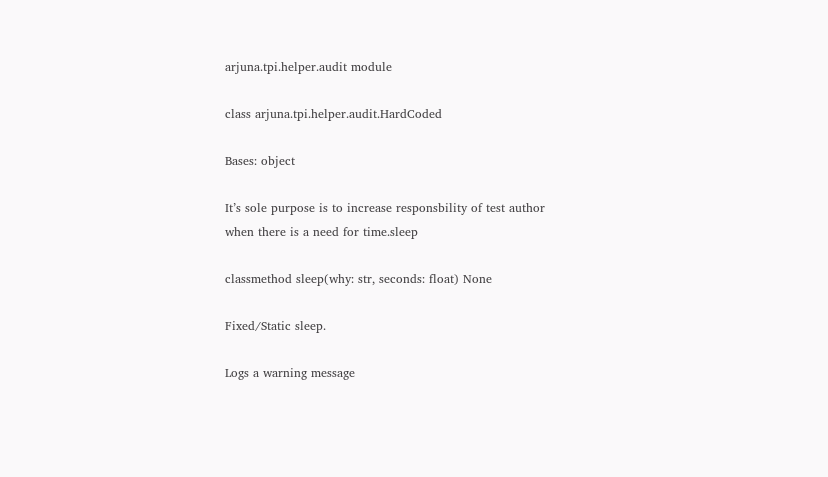arjuna.tpi.helper.audit module

class arjuna.tpi.helper.audit.HardCoded

Bases: object

It’s sole purpose is to increase responsbility of test author when there is a need for time.sleep

classmethod sleep(why: str, seconds: float) None

Fixed/Static sleep.

Logs a warning message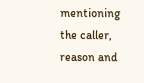mentioning the caller, reason and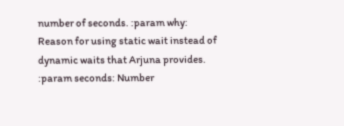number of seconds. :param why: Reason for using static wait instead of dynamic waits that Arjuna provides. :param seconds: Number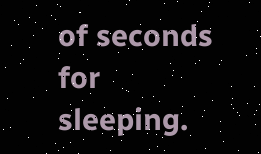of seconds for sleeping.